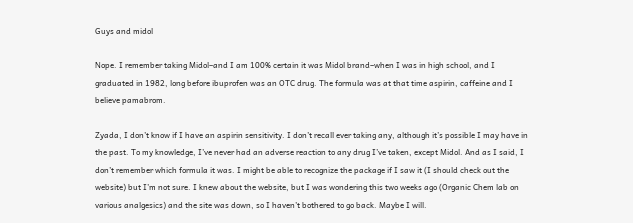Guys and midol

Nope. I remember taking Midol–and I am 100% certain it was Midol brand–when I was in high school, and I graduated in 1982, long before ibuprofen was an OTC drug. The formula was at that time aspirin, caffeine and I believe pamabrom.

Zyada, I don’t know if I have an aspirin sensitivity. I don’t recall ever taking any, although it’s possible I may have in the past. To my knowledge, I’ve never had an adverse reaction to any drug I’ve taken, except Midol. And as I said, I don’t remember which formula it was. I might be able to recognize the package if I saw it (I should check out the website) but I’m not sure. I knew about the website, but I was wondering this two weeks ago (Organic Chem lab on various analgesics) and the site was down, so I haven’t bothered to go back. Maybe I will.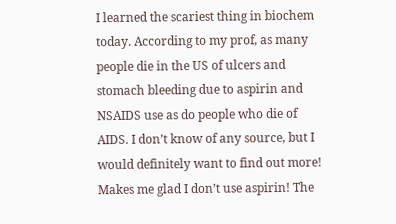I learned the scariest thing in biochem today. According to my prof, as many people die in the US of ulcers and stomach bleeding due to aspirin and NSAIDS use as do people who die of AIDS. I don’t know of any source, but I would definitely want to find out more! Makes me glad I don’t use aspirin! The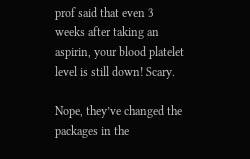prof said that even 3 weeks after taking an aspirin, your blood platelet level is still down! Scary.

Nope, they’ve changed the packages in the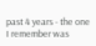past 4 years - the one I remember was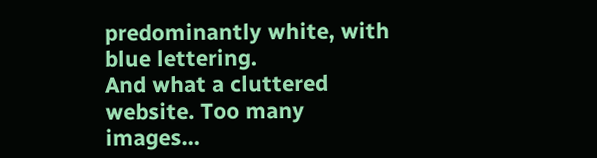predominantly white, with blue lettering.
And what a cluttered website. Too many images…